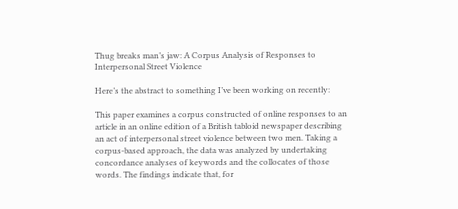Thug breaks man’s jaw: A Corpus Analysis of Responses to Interpersonal Street Violence

Here’s the abstract to something I’ve been working on recently:

This paper examines a corpus constructed of online responses to an article in an online edition of a British tabloid newspaper describing an act of interpersonal street violence between two men. Taking a corpus-based approach, the data was analyzed by undertaking concordance analyses of keywords and the collocates of those words. The findings indicate that, for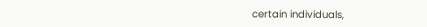certain individuals,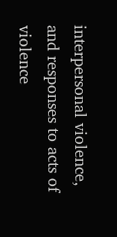interpersonal violence, and responses to acts of violence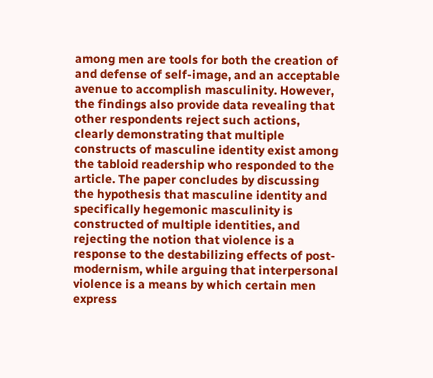among men are tools for both the creation of and defense of self-image, and an acceptable avenue to accomplish masculinity. However, the findings also provide data revealing that other respondents reject such actions, clearly demonstrating that multiple constructs of masculine identity exist among the tabloid readership who responded to the article. The paper concludes by discussing the hypothesis that masculine identity and specifically hegemonic masculinity is constructed of multiple identities, and rejecting the notion that violence is a response to the destabilizing effects of post-modernism, while arguing that interpersonal violence is a means by which certain men express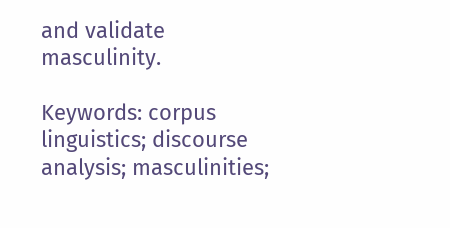and validate masculinity.

Keywords: corpus linguistics; discourse analysis; masculinities;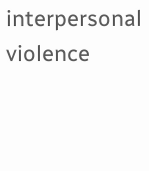interpersonal violence